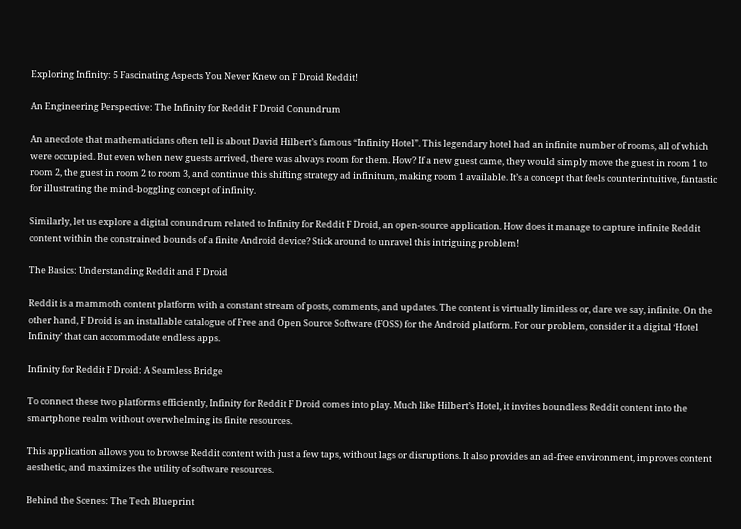Exploring Infinity: 5 Fascinating Aspects You Never Knew on F Droid Reddit!

An Engineering Perspective: The Infinity for Reddit F Droid Conundrum

An anecdote that mathematicians often tell is about David Hilbert’s famous “Infinity Hotel”. This legendary hotel had an infinite number of rooms, all of which were occupied. But even when new guests arrived, there was always room for them. How? If a new guest came, they would simply move the guest in room 1 to room 2, the guest in room 2 to room 3, and continue this shifting strategy ad infinitum, making room 1 available. It’s a concept that feels counterintuitive, fantastic for illustrating the mind-boggling concept of infinity.

Similarly, let us explore a digital conundrum related to Infinity for Reddit F Droid, an open-source application. How does it manage to capture infinite Reddit content within the constrained bounds of a finite Android device? Stick around to unravel this intriguing problem!

The Basics: Understanding Reddit and F Droid

Reddit is a mammoth content platform with a constant stream of posts, comments, and updates. The content is virtually limitless or, dare we say, infinite. On the other hand, F Droid is an installable catalogue of Free and Open Source Software (FOSS) for the Android platform. For our problem, consider it a digital ‘Hotel Infinity’ that can accommodate endless apps.

Infinity for Reddit F Droid: A Seamless Bridge

To connect these two platforms efficiently, Infinity for Reddit F Droid comes into play. Much like Hilbert’s Hotel, it invites boundless Reddit content into the smartphone realm without overwhelming its finite resources.

This application allows you to browse Reddit content with just a few taps, without lags or disruptions. It also provides an ad-free environment, improves content aesthetic, and maximizes the utility of software resources.

Behind the Scenes: The Tech Blueprint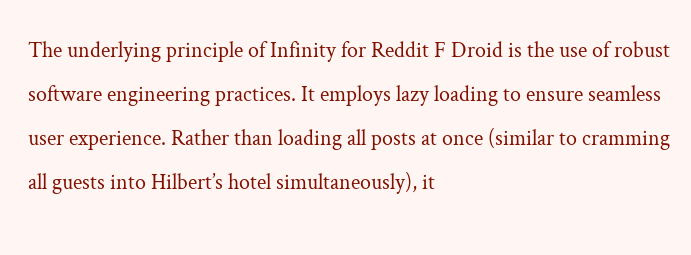The underlying principle of Infinity for Reddit F Droid is the use of robust software engineering practices. It employs lazy loading to ensure seamless user experience. Rather than loading all posts at once (similar to cramming all guests into Hilbert’s hotel simultaneously), it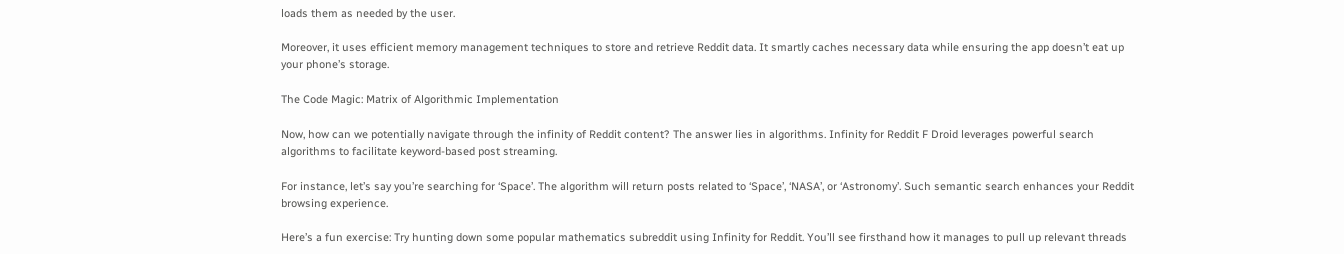loads them as needed by the user.

Moreover, it uses efficient memory management techniques to store and retrieve Reddit data. It smartly caches necessary data while ensuring the app doesn’t eat up your phone’s storage.

The Code Magic: Matrix of Algorithmic Implementation

Now, how can we potentially navigate through the infinity of Reddit content? The answer lies in algorithms. Infinity for Reddit F Droid leverages powerful search algorithms to facilitate keyword-based post streaming.

For instance, let’s say you’re searching for ‘Space’. The algorithm will return posts related to ‘Space’, ‘NASA’, or ‘Astronomy’. Such semantic search enhances your Reddit browsing experience.

Here’s a fun exercise: Try hunting down some popular mathematics subreddit using Infinity for Reddit. You’ll see firsthand how it manages to pull up relevant threads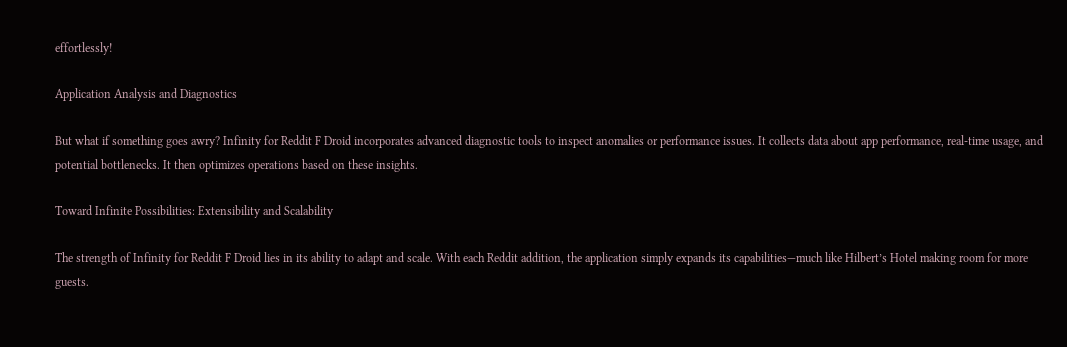effortlessly!

Application Analysis and Diagnostics

But what if something goes awry? Infinity for Reddit F Droid incorporates advanced diagnostic tools to inspect anomalies or performance issues. It collects data about app performance, real-time usage, and potential bottlenecks. It then optimizes operations based on these insights.

Toward Infinite Possibilities: Extensibility and Scalability

The strength of Infinity for Reddit F Droid lies in its ability to adapt and scale. With each Reddit addition, the application simply expands its capabilities—much like Hilbert’s Hotel making room for more guests.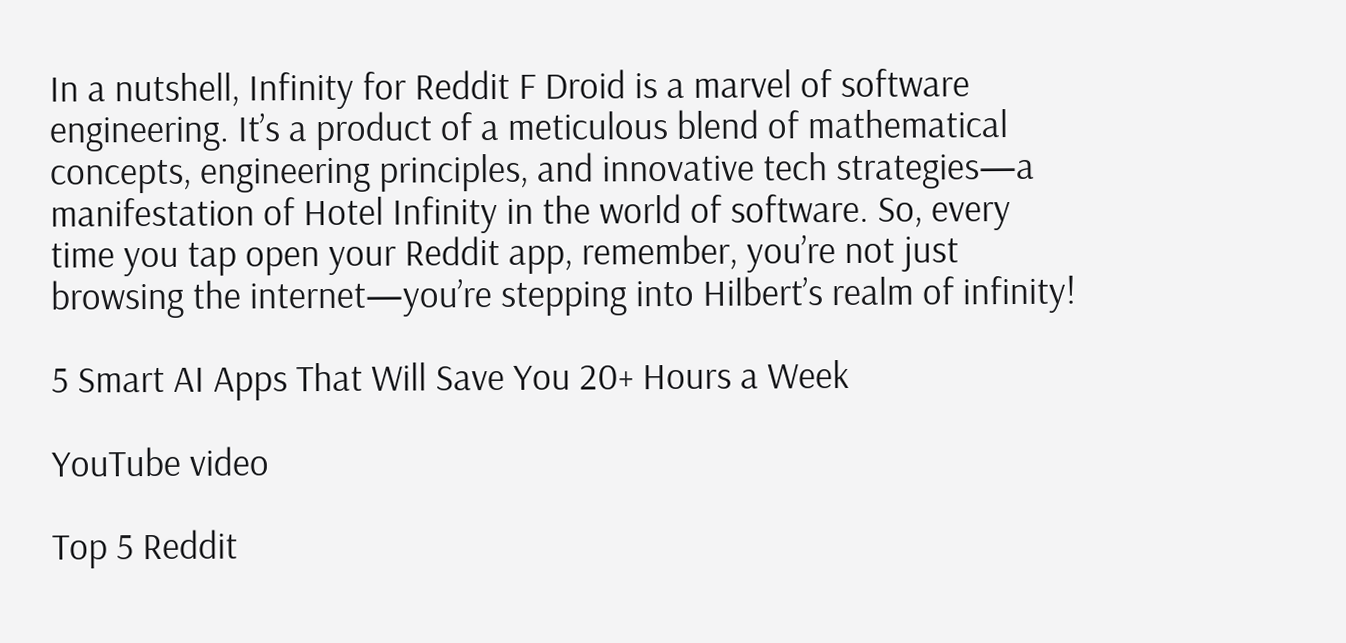In a nutshell, Infinity for Reddit F Droid is a marvel of software engineering. It’s a product of a meticulous blend of mathematical concepts, engineering principles, and innovative tech strategies—a manifestation of Hotel Infinity in the world of software. So, every time you tap open your Reddit app, remember, you’re not just browsing the internet—you’re stepping into Hilbert’s realm of infinity!

5 Smart AI Apps That Will Save You 20+ Hours a Week

YouTube video

Top 5 Reddit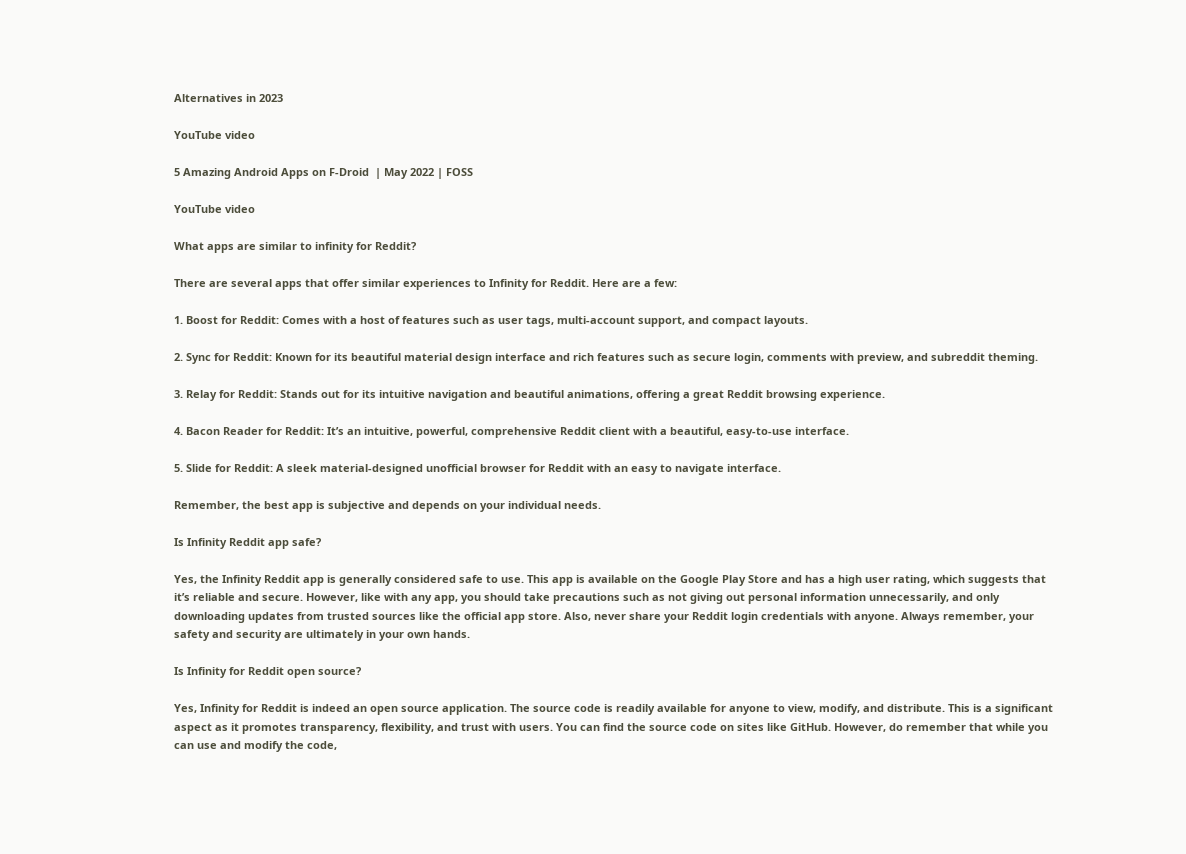Alternatives in 2023

YouTube video

5 Amazing Android Apps on F-Droid  | May 2022 | FOSS

YouTube video

What apps are similar to infinity for Reddit?

There are several apps that offer similar experiences to Infinity for Reddit. Here are a few:

1. Boost for Reddit: Comes with a host of features such as user tags, multi-account support, and compact layouts.

2. Sync for Reddit: Known for its beautiful material design interface and rich features such as secure login, comments with preview, and subreddit theming.

3. Relay for Reddit: Stands out for its intuitive navigation and beautiful animations, offering a great Reddit browsing experience.

4. Bacon Reader for Reddit: It’s an intuitive, powerful, comprehensive Reddit client with a beautiful, easy-to-use interface.

5. Slide for Reddit: A sleek material-designed unofficial browser for Reddit with an easy to navigate interface.

Remember, the best app is subjective and depends on your individual needs.

Is Infinity Reddit app safe?

Yes, the Infinity Reddit app is generally considered safe to use. This app is available on the Google Play Store and has a high user rating, which suggests that it’s reliable and secure. However, like with any app, you should take precautions such as not giving out personal information unnecessarily, and only downloading updates from trusted sources like the official app store. Also, never share your Reddit login credentials with anyone. Always remember, your safety and security are ultimately in your own hands.

Is Infinity for Reddit open source?

Yes, Infinity for Reddit is indeed an open source application. The source code is readily available for anyone to view, modify, and distribute. This is a significant aspect as it promotes transparency, flexibility, and trust with users. You can find the source code on sites like GitHub. However, do remember that while you can use and modify the code,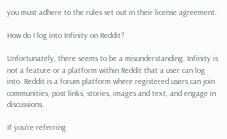you must adhere to the rules set out in their license agreement.

How do I log into Infinity on Reddit?

Unfortunately, there seems to be a misunderstanding. Infinity is not a feature or a platform within Reddit that a user can log into. Reddit is a forum platform where registered users can join communities, post links, stories, images and text, and engage in discussions.

If you’re referring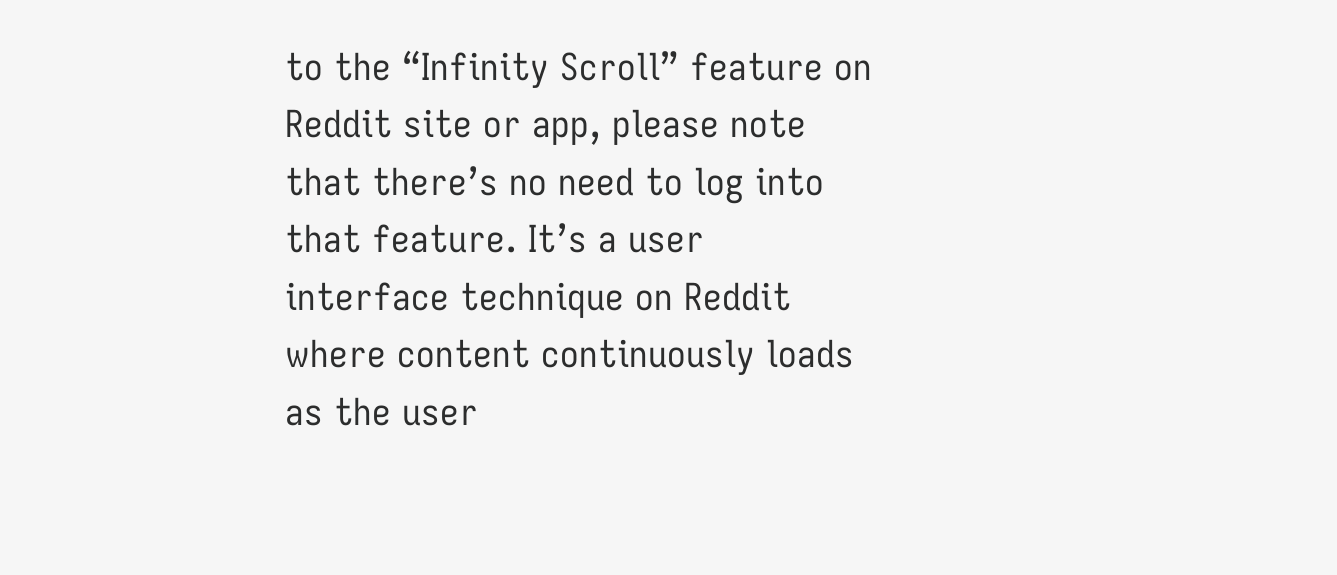to the “Infinity Scroll” feature on Reddit site or app, please note that there’s no need to log into that feature. It’s a user interface technique on Reddit where content continuously loads as the user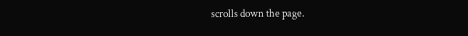scrolls down the page.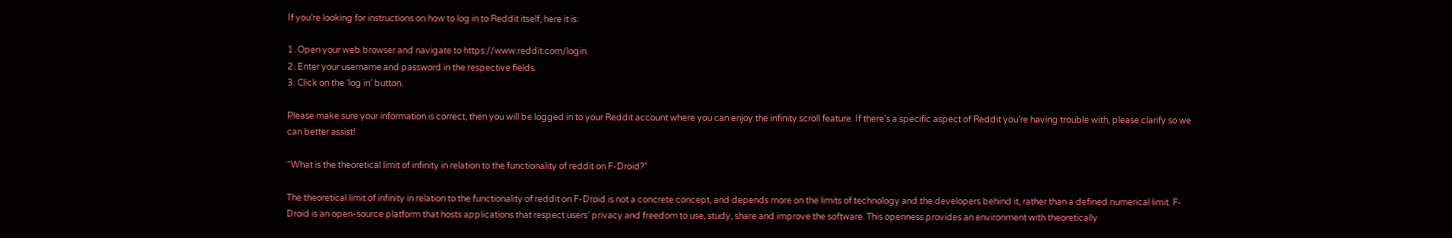If you’re looking for instructions on how to log in to Reddit itself, here it is:

1. Open your web browser and navigate to https://www.reddit.com/login.
2. Enter your username and password in the respective fields.
3. Click on the ‘log in’ button.

Please make sure your information is correct, then you will be logged in to your Reddit account where you can enjoy the infinity scroll feature. If there’s a specific aspect of Reddit you’re having trouble with, please clarify so we can better assist!

“What is the theoretical limit of infinity in relation to the functionality of reddit on F-Droid?”

The theoretical limit of infinity in relation to the functionality of reddit on F-Droid is not a concrete concept, and depends more on the limits of technology and the developers behind it, rather than a defined numerical limit. F-Droid is an open-source platform that hosts applications that respect users’ privacy and freedom to use, study, share and improve the software. This openness provides an environment with theoretically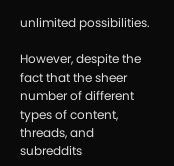unlimited possibilities.

However, despite the fact that the sheer number of different types of content, threads, and subreddits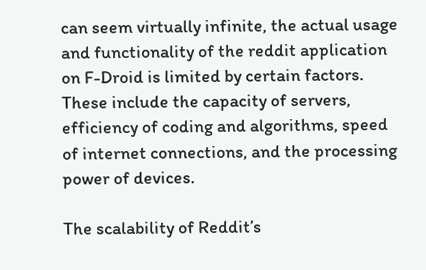can seem virtually infinite, the actual usage and functionality of the reddit application on F-Droid is limited by certain factors. These include the capacity of servers, efficiency of coding and algorithms, speed of internet connections, and the processing power of devices.

The scalability of Reddit’s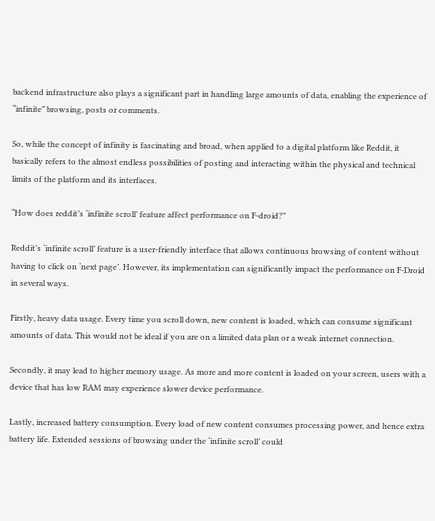backend infrastructure also plays a significant part in handling large amounts of data, enabling the experience of “infinite” browsing, posts or comments.

So, while the concept of infinity is fascinating and broad, when applied to a digital platform like Reddit, it basically refers to the almost endless possibilities of posting and interacting within the physical and technical limits of the platform and its interfaces.

“How does reddit’s ‘infinite scroll’ feature affect performance on F-droid?”

Reddit’s ‘infinite scroll’ feature is a user-friendly interface that allows continuous browsing of content without having to click on ‘next page’. However, its implementation can significantly impact the performance on F-Droid in several ways.

Firstly, heavy data usage. Every time you scroll down, new content is loaded, which can consume significant amounts of data. This would not be ideal if you are on a limited data plan or a weak internet connection.

Secondly, it may lead to higher memory usage. As more and more content is loaded on your screen, users with a device that has low RAM may experience slower device performance.

Lastly, increased battery consumption. Every load of new content consumes processing power, and hence extra battery life. Extended sessions of browsing under the ‘infinite scroll’ could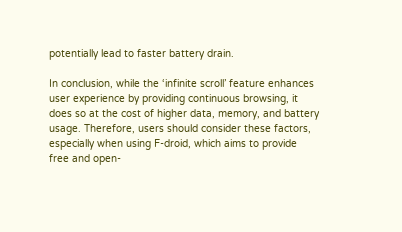potentially lead to faster battery drain.

In conclusion, while the ‘infinite scroll’ feature enhances user experience by providing continuous browsing, it does so at the cost of higher data, memory, and battery usage. Therefore, users should consider these factors, especially when using F-droid, which aims to provide free and open-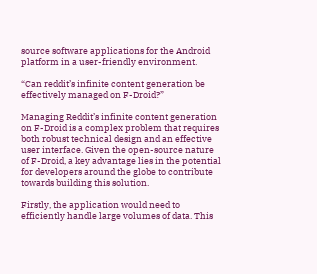source software applications for the Android platform in a user-friendly environment.

“Can reddit’s infinite content generation be effectively managed on F-Droid?”

Managing Reddit’s infinite content generation on F-Droid is a complex problem that requires both robust technical design and an effective user interface. Given the open-source nature of F-Droid, a key advantage lies in the potential for developers around the globe to contribute towards building this solution.

Firstly, the application would need to efficiently handle large volumes of data. This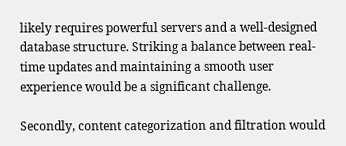likely requires powerful servers and a well-designed database structure. Striking a balance between real-time updates and maintaining a smooth user experience would be a significant challenge.

Secondly, content categorization and filtration would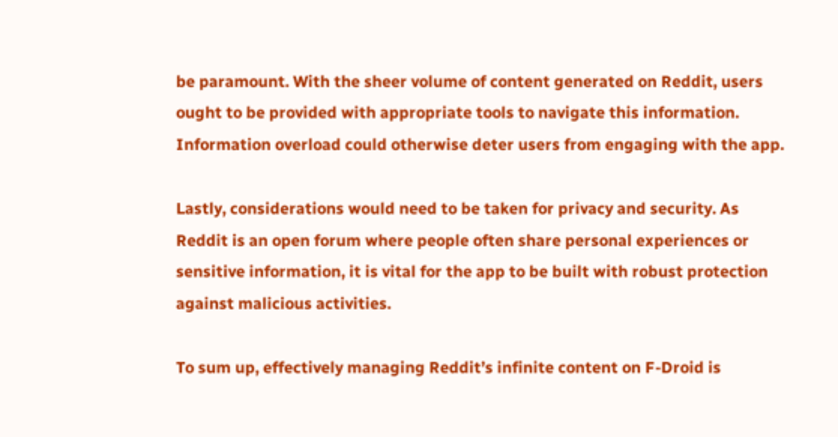be paramount. With the sheer volume of content generated on Reddit, users ought to be provided with appropriate tools to navigate this information. Information overload could otherwise deter users from engaging with the app.

Lastly, considerations would need to be taken for privacy and security. As Reddit is an open forum where people often share personal experiences or sensitive information, it is vital for the app to be built with robust protection against malicious activities.

To sum up, effectively managing Reddit’s infinite content on F-Droid is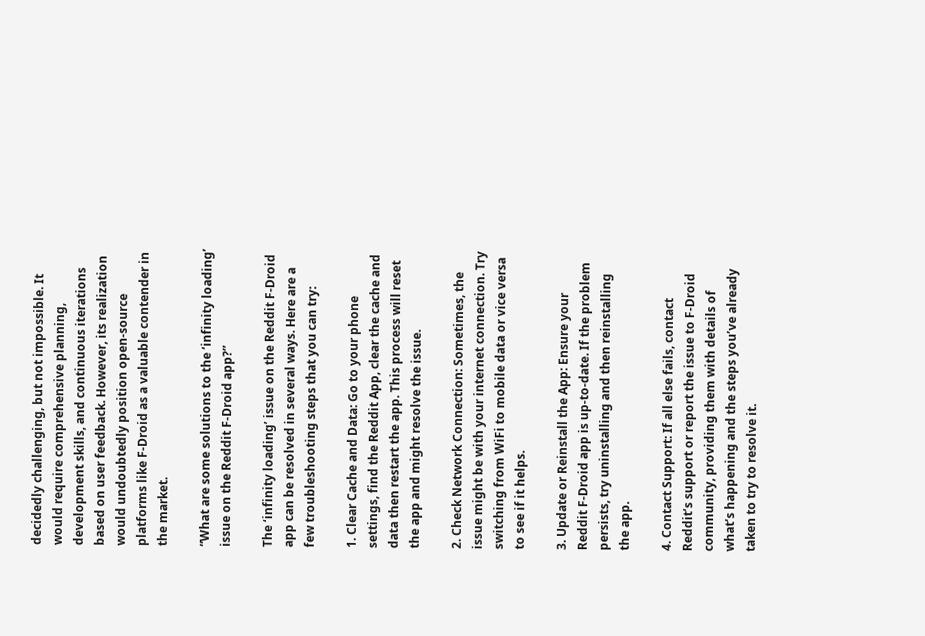decidedly challenging, but not impossible. It would require comprehensive planning, development skills, and continuous iterations based on user feedback. However, its realization would undoubtedly position open-source platforms like F-Droid as a valuable contender in the market.

“What are some solutions to the ‘infinity loading’ issue on the Reddit F-Droid app?”

The ‘infinity loading’ issue on the Reddit F-Droid app can be resolved in several ways. Here are a few troubleshooting steps that you can try:

1. Clear Cache and Data: Go to your phone settings, find the Reddit App, clear the cache and data then restart the app. This process will reset the app and might resolve the issue.

2. Check Network Connection: Sometimes, the issue might be with your internet connection. Try switching from WiFi to mobile data or vice versa to see if it helps.

3. Update or Reinstall the App: Ensure your Reddit F-Droid app is up-to-date. If the problem persists, try uninstalling and then reinstalling the app.

4. Contact Support: If all else fails, contact Reddit’s support or report the issue to F-Droid community, providing them with details of what’s happening and the steps you’ve already taken to try to resolve it.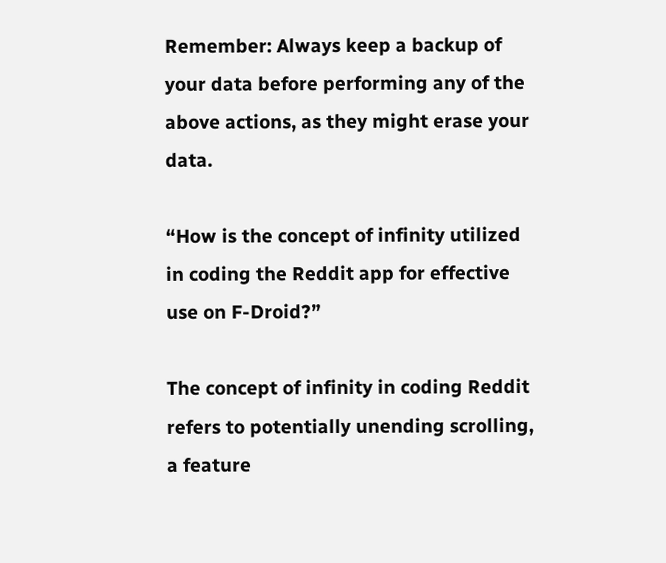Remember: Always keep a backup of your data before performing any of the above actions, as they might erase your data.

“How is the concept of infinity utilized in coding the Reddit app for effective use on F-Droid?”

The concept of infinity in coding Reddit refers to potentially unending scrolling, a feature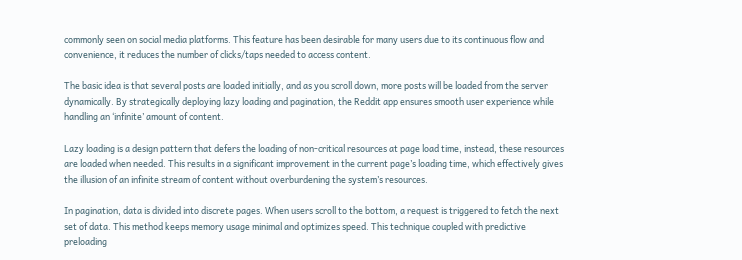commonly seen on social media platforms. This feature has been desirable for many users due to its continuous flow and convenience, it reduces the number of clicks/taps needed to access content.

The basic idea is that several posts are loaded initially, and as you scroll down, more posts will be loaded from the server dynamically. By strategically deploying lazy loading and pagination, the Reddit app ensures smooth user experience while handling an ‘infinite’ amount of content.

Lazy loading is a design pattern that defers the loading of non-critical resources at page load time, instead, these resources are loaded when needed. This results in a significant improvement in the current page’s loading time, which effectively gives the illusion of an infinite stream of content without overburdening the system’s resources.

In pagination, data is divided into discrete pages. When users scroll to the bottom, a request is triggered to fetch the next set of data. This method keeps memory usage minimal and optimizes speed. This technique coupled with predictive preloading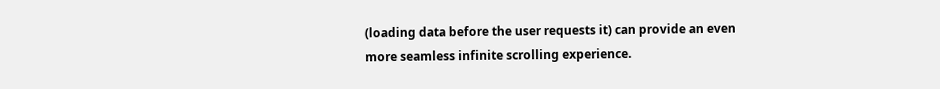(loading data before the user requests it) can provide an even more seamless infinite scrolling experience.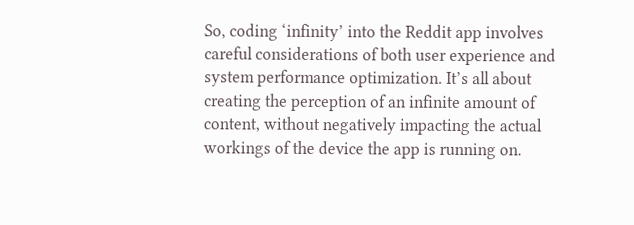So, coding ‘infinity’ into the Reddit app involves careful considerations of both user experience and system performance optimization. It’s all about creating the perception of an infinite amount of content, without negatively impacting the actual workings of the device the app is running on.